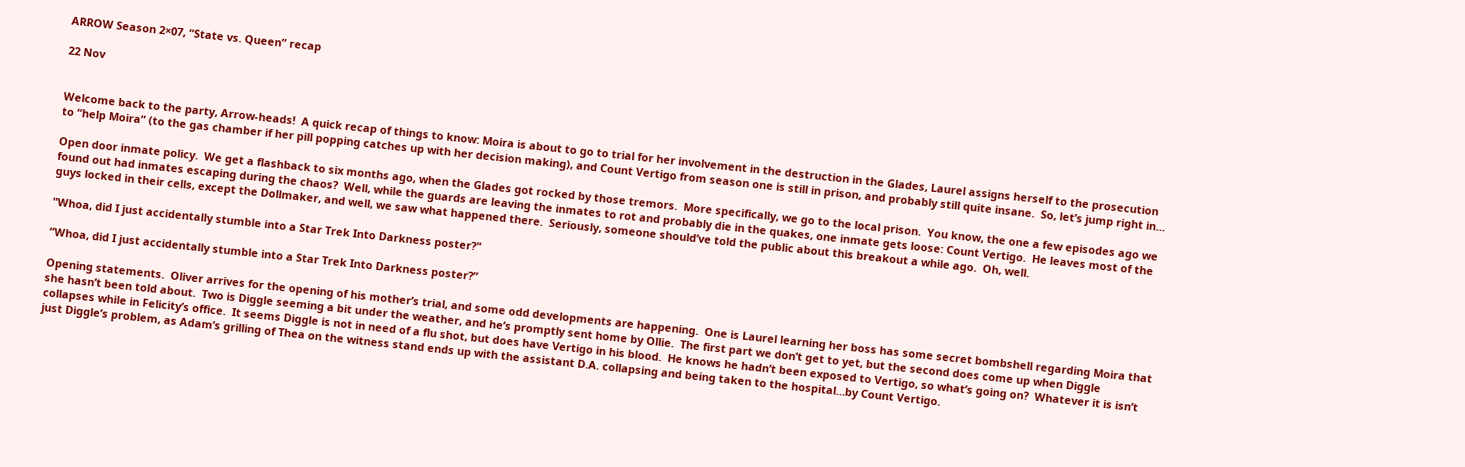ARROW Season 2×07, “State vs. Queen” recap

22 Nov


Welcome back to the party, Arrow-heads!  A quick recap of things to know: Moira is about to go to trial for her involvement in the destruction in the Glades, Laurel assigns herself to the prosecution to “help Moira” (to the gas chamber if her pill popping catches up with her decision making), and Count Vertigo from season one is still in prison, and probably still quite insane.  So, let’s jump right in…

Open door inmate policy.  We get a flashback to six months ago, when the Glades got rocked by those tremors.  More specifically, we go to the local prison.  You know, the one a few episodes ago we found out had inmates escaping during the chaos?  Well, while the guards are leaving the inmates to rot and probably die in the quakes, one inmate gets loose: Count Vertigo.  He leaves most of the guys locked in their cells, except the Dollmaker, and well, we saw what happened there.  Seriously, someone should’ve told the public about this breakout a while ago.  Oh, well.

"Whoa, did I just accidentally stumble into a Star Trek Into Darkness poster?"

“Whoa, did I just accidentally stumble into a Star Trek Into Darkness poster?”

Opening statements.  Oliver arrives for the opening of his mother’s trial, and some odd developments are happening.  One is Laurel learning her boss has some secret bombshell regarding Moira that she hasn’t been told about.  Two is Diggle seeming a bit under the weather, and he’s promptly sent home by Ollie.  The first part we don’t get to yet, but the second does come up when Diggle collapses while in Felicity’s office.  It seems Diggle is not in need of a flu shot, but does have Vertigo in his blood.  He knows he hadn’t been exposed to Vertigo, so what’s going on?  Whatever it is isn’t just Diggle’s problem, as Adam’s grilling of Thea on the witness stand ends up with the assistant D.A. collapsing and being taken to the hospital…by Count Vertigo.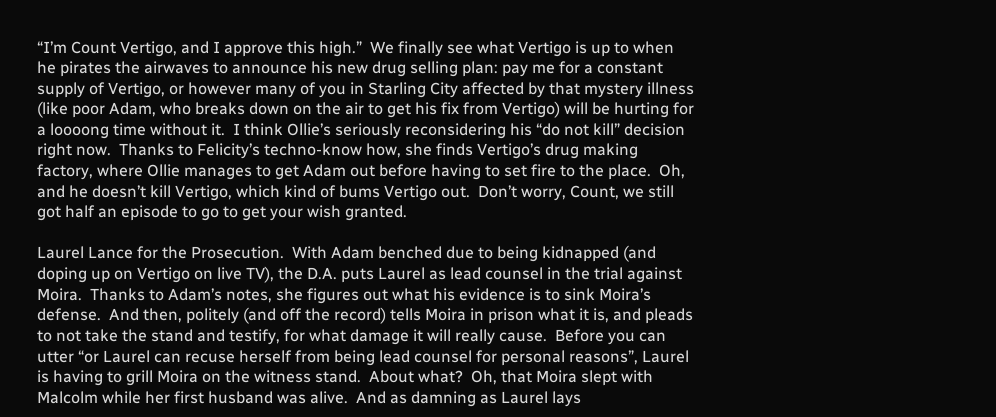“I’m Count Vertigo, and I approve this high.”  We finally see what Vertigo is up to when he pirates the airwaves to announce his new drug selling plan: pay me for a constant supply of Vertigo, or however many of you in Starling City affected by that mystery illness (like poor Adam, who breaks down on the air to get his fix from Vertigo) will be hurting for a loooong time without it.  I think Ollie’s seriously reconsidering his “do not kill” decision right now.  Thanks to Felicity’s techno-know how, she finds Vertigo’s drug making factory, where Ollie manages to get Adam out before having to set fire to the place.  Oh, and he doesn’t kill Vertigo, which kind of bums Vertigo out.  Don’t worry, Count, we still got half an episode to go to get your wish granted.

Laurel Lance for the Prosecution.  With Adam benched due to being kidnapped (and doping up on Vertigo on live TV), the D.A. puts Laurel as lead counsel in the trial against Moira.  Thanks to Adam’s notes, she figures out what his evidence is to sink Moira’s defense.  And then, politely (and off the record) tells Moira in prison what it is, and pleads to not take the stand and testify, for what damage it will really cause.  Before you can utter “or Laurel can recuse herself from being lead counsel for personal reasons”, Laurel is having to grill Moira on the witness stand.  About what?  Oh, that Moira slept with Malcolm while her first husband was alive.  And as damning as Laurel lays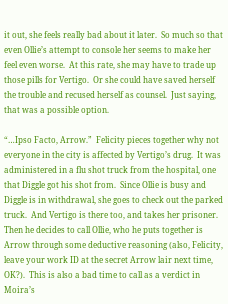it out, she feels really bad about it later.  So much so that even Ollie’s attempt to console her seems to make her feel even worse.  At this rate, she may have to trade up those pills for Vertigo.  Or she could have saved herself the trouble and recused herself as counsel.  Just saying, that was a possible option.

“…Ipso Facto, Arrow.”  Felicity pieces together why not everyone in the city is affected by Vertigo’s drug.  It was administered in a flu shot truck from the hospital, one that Diggle got his shot from.  Since Ollie is busy and Diggle is in withdrawal, she goes to check out the parked truck.  And Vertigo is there too, and takes her prisoner.  Then he decides to call Ollie, who he puts together is Arrow through some deductive reasoning (also, Felicity, leave your work ID at the secret Arrow lair next time, OK?).  This is also a bad time to call as a verdict in Moira’s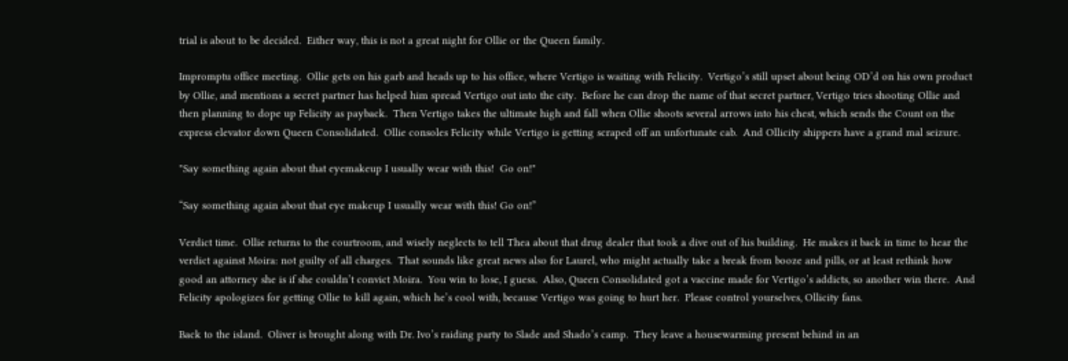trial is about to be decided.  Either way, this is not a great night for Ollie or the Queen family.

Impromptu office meeting.  Ollie gets on his garb and heads up to his office, where Vertigo is waiting with Felicity.  Vertigo’s still upset about being OD’d on his own product by Ollie, and mentions a secret partner has helped him spread Vertigo out into the city.  Before he can drop the name of that secret partner, Vertigo tries shooting Ollie and then planning to dope up Felicity as payback.  Then Vertigo takes the ultimate high and fall when Ollie shoots several arrows into his chest, which sends the Count on the express elevator down Queen Consolidated.  Ollie consoles Felicity while Vertigo is getting scraped off an unfortunate cab.  And Ollicity shippers have a grand mal seizure.

"Say something again about that eyemakeup I usually wear with this!  Go on!"

“Say something again about that eye makeup I usually wear with this! Go on!”

Verdict time.  Ollie returns to the courtroom, and wisely neglects to tell Thea about that drug dealer that took a dive out of his building.  He makes it back in time to hear the verdict against Moira: not guilty of all charges.  That sounds like great news also for Laurel, who might actually take a break from booze and pills, or at least rethink how good an attorney she is if she couldn’t convict Moira.  You win to lose, I guess.  Also, Queen Consolidated got a vaccine made for Vertigo’s addicts, so another win there.  And Felicity apologizes for getting Ollie to kill again, which he’s cool with, because Vertigo was going to hurt her.  Please control yourselves, Ollicity fans.

Back to the island.  Oliver is brought along with Dr. Ivo’s raiding party to Slade and Shado’s camp.  They leave a housewarming present behind in an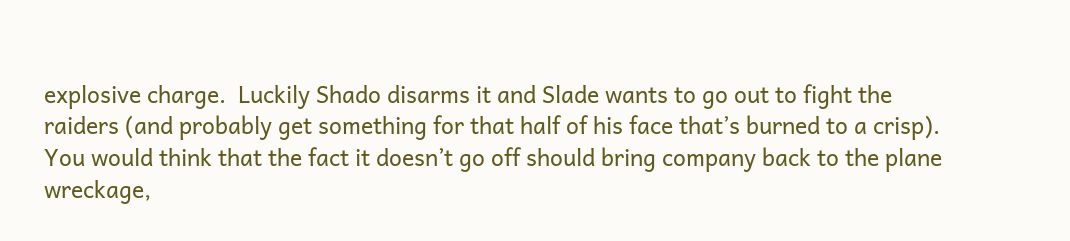explosive charge.  Luckily Shado disarms it and Slade wants to go out to fight the raiders (and probably get something for that half of his face that’s burned to a crisp).  You would think that the fact it doesn’t go off should bring company back to the plane wreckage,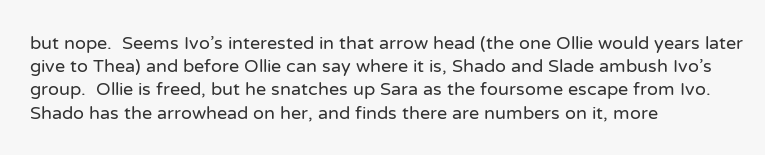but nope.  Seems Ivo’s interested in that arrow head (the one Ollie would years later give to Thea) and before Ollie can say where it is, Shado and Slade ambush Ivo’s group.  Ollie is freed, but he snatches up Sara as the foursome escape from Ivo.  Shado has the arrowhead on her, and finds there are numbers on it, more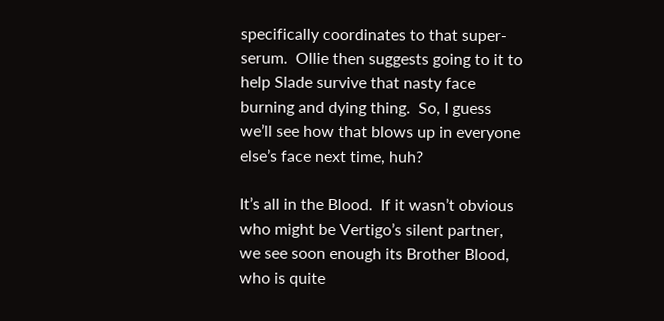specifically coordinates to that super-serum.  Ollie then suggests going to it to help Slade survive that nasty face burning and dying thing.  So, I guess we’ll see how that blows up in everyone else’s face next time, huh?

It’s all in the Blood.  If it wasn’t obvious who might be Vertigo’s silent partner, we see soon enough its Brother Blood, who is quite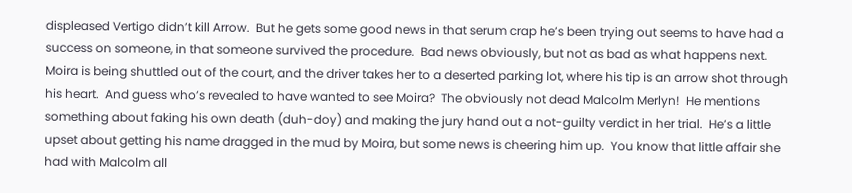displeased Vertigo didn’t kill Arrow.  But he gets some good news in that serum crap he’s been trying out seems to have had a success on someone, in that someone survived the procedure.  Bad news obviously, but not as bad as what happens next.  Moira is being shuttled out of the court, and the driver takes her to a deserted parking lot, where his tip is an arrow shot through his heart.  And guess who’s revealed to have wanted to see Moira?  The obviously not dead Malcolm Merlyn!  He mentions something about faking his own death (duh-doy) and making the jury hand out a not-guilty verdict in her trial.  He’s a little upset about getting his name dragged in the mud by Moira, but some news is cheering him up.  You know that little affair she had with Malcolm all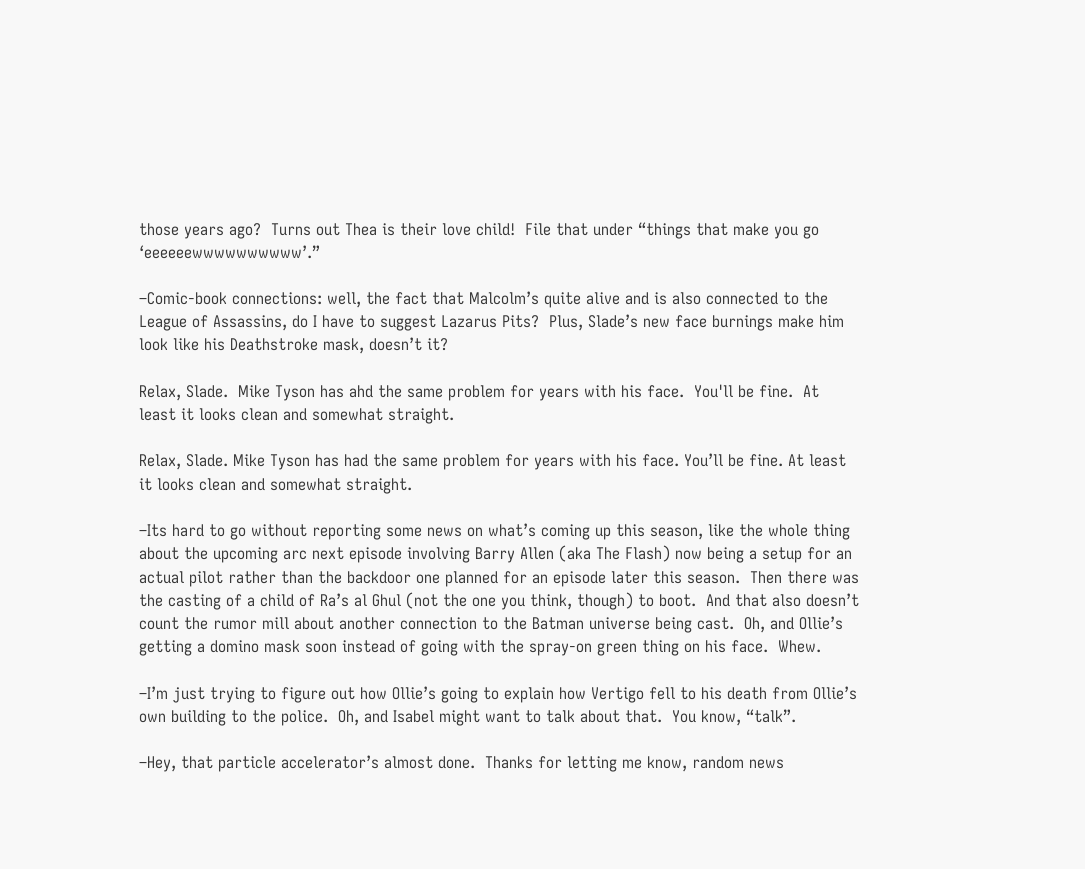those years ago?  Turns out Thea is their love child!  File that under “things that make you go ‘eeeeeewwwwwwwwww’.”

–Comic-book connections: well, the fact that Malcolm’s quite alive and is also connected to the League of Assassins, do I have to suggest Lazarus Pits?  Plus, Slade’s new face burnings make him look like his Deathstroke mask, doesn’t it?

Relax, Slade.  Mike Tyson has ahd the same problem for years with his face.  You'll be fine.  At least it looks clean and somewhat straight.

Relax, Slade. Mike Tyson has had the same problem for years with his face. You’ll be fine. At least it looks clean and somewhat straight.

–Its hard to go without reporting some news on what’s coming up this season, like the whole thing about the upcoming arc next episode involving Barry Allen (aka The Flash) now being a setup for an actual pilot rather than the backdoor one planned for an episode later this season.  Then there was the casting of a child of Ra’s al Ghul (not the one you think, though) to boot.  And that also doesn’t count the rumor mill about another connection to the Batman universe being cast.  Oh, and Ollie’s getting a domino mask soon instead of going with the spray-on green thing on his face.  Whew.

–I’m just trying to figure out how Ollie’s going to explain how Vertigo fell to his death from Ollie’s own building to the police.  Oh, and Isabel might want to talk about that.  You know, “talk”.

–Hey, that particle accelerator’s almost done.  Thanks for letting me know, random news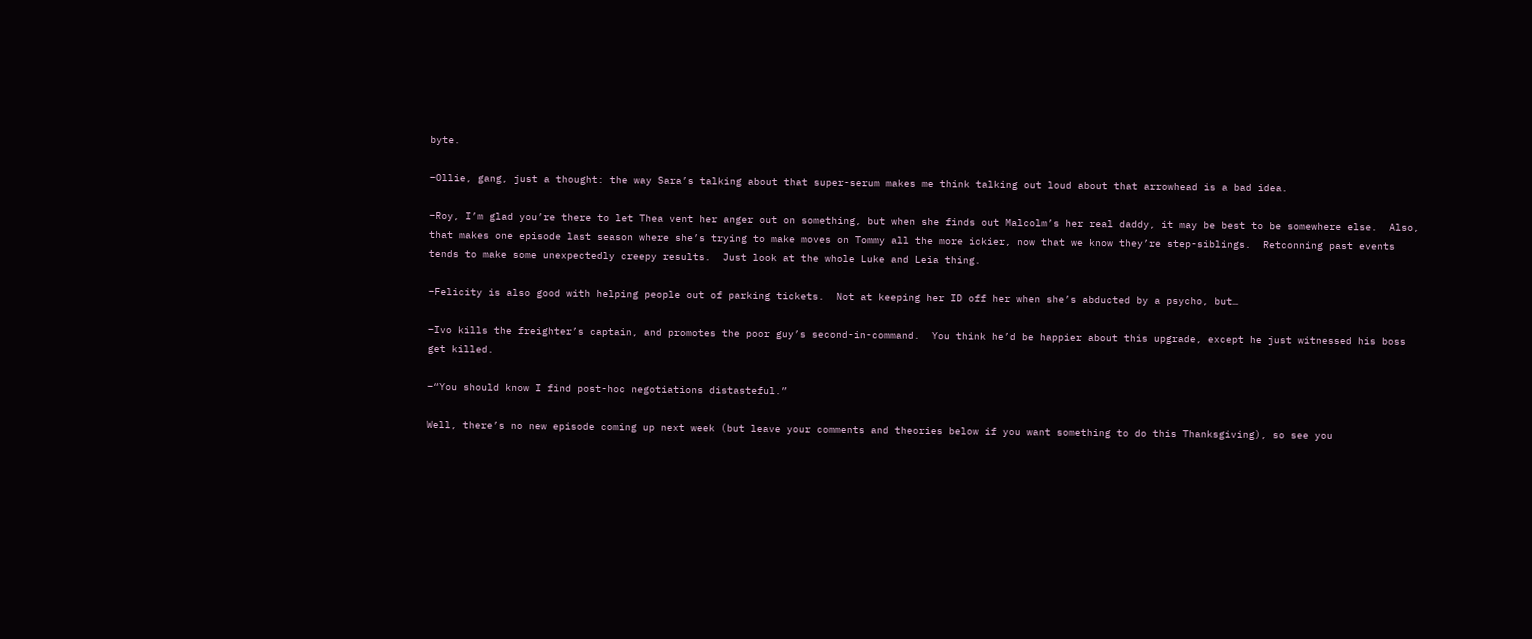byte.

–Ollie, gang, just a thought: the way Sara’s talking about that super-serum makes me think talking out loud about that arrowhead is a bad idea.

–Roy, I’m glad you’re there to let Thea vent her anger out on something, but when she finds out Malcolm’s her real daddy, it may be best to be somewhere else.  Also, that makes one episode last season where she’s trying to make moves on Tommy all the more ickier, now that we know they’re step-siblings.  Retconning past events tends to make some unexpectedly creepy results.  Just look at the whole Luke and Leia thing.

–Felicity is also good with helping people out of parking tickets.  Not at keeping her ID off her when she’s abducted by a psycho, but…

–Ivo kills the freighter’s captain, and promotes the poor guy’s second-in-command.  You think he’d be happier about this upgrade, except he just witnessed his boss get killed.

–“You should know I find post-hoc negotiations distasteful.”

Well, there’s no new episode coming up next week (but leave your comments and theories below if you want something to do this Thanksgiving), so see you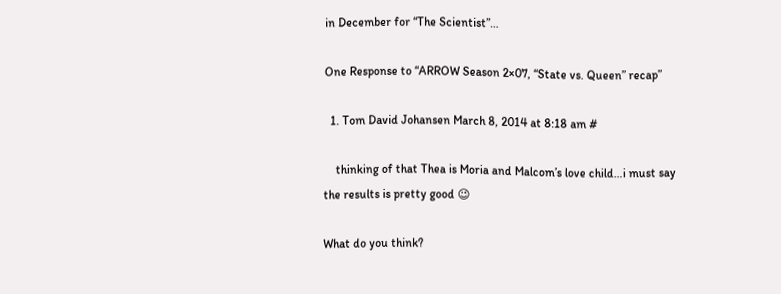in December for “The Scientist”…

One Response to “ARROW Season 2×07, “State vs. Queen” recap”

  1. Tom David Johansen March 8, 2014 at 8:18 am #

    thinking of that Thea is Moria and Malcom’s love child…i must say the results is pretty good 😉

What do you think?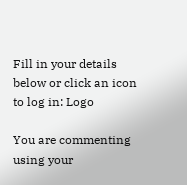Fill in your details below or click an icon to log in: Logo

You are commenting using your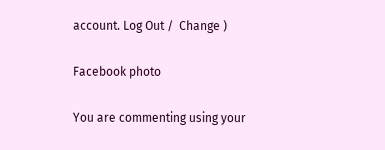account. Log Out /  Change )

Facebook photo

You are commenting using your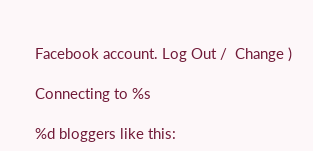Facebook account. Log Out /  Change )

Connecting to %s

%d bloggers like this: